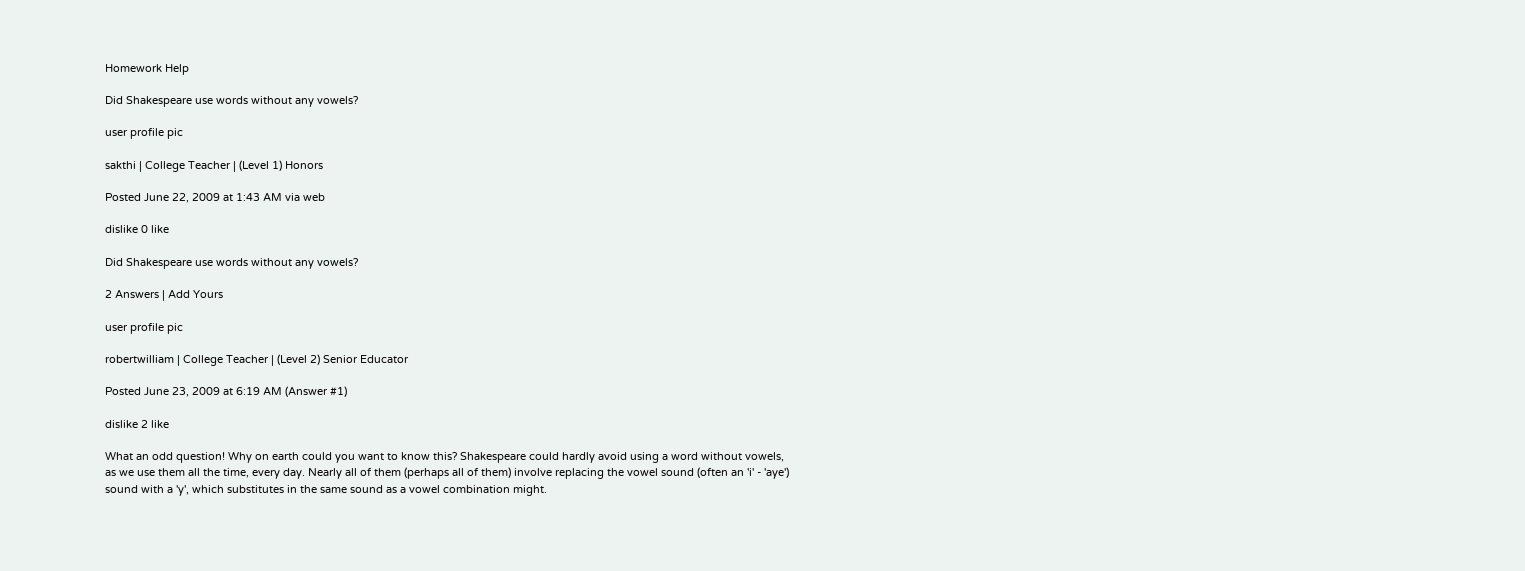Homework Help

Did Shakespeare use words without any vowels?

user profile pic

sakthi | College Teacher | (Level 1) Honors

Posted June 22, 2009 at 1:43 AM via web

dislike 0 like

Did Shakespeare use words without any vowels?

2 Answers | Add Yours

user profile pic

robertwilliam | College Teacher | (Level 2) Senior Educator

Posted June 23, 2009 at 6:19 AM (Answer #1)

dislike 2 like

What an odd question! Why on earth could you want to know this? Shakespeare could hardly avoid using a word without vowels, as we use them all the time, every day. Nearly all of them (perhaps all of them) involve replacing the vowel sound (often an 'i' - 'aye') sound with a 'y', which substitutes in the same sound as a vowel combination might.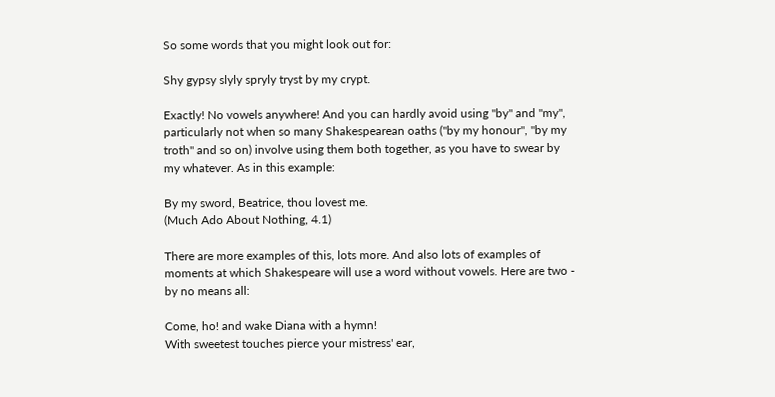So some words that you might look out for:

Shy gypsy slyly spryly tryst by my crypt.

Exactly! No vowels anywhere! And you can hardly avoid using "by" and "my", particularly not when so many Shakespearean oaths ("by my honour", "by my troth" and so on) involve using them both together, as you have to swear by my whatever. As in this example:

By my sword, Beatrice, thou lovest me.
(Much Ado About Nothing, 4.1)

There are more examples of this, lots more. And also lots of examples of moments at which Shakespeare will use a word without vowels. Here are two - by no means all:

Come, ho! and wake Diana with a hymn!
With sweetest touches pierce your mistress' ear,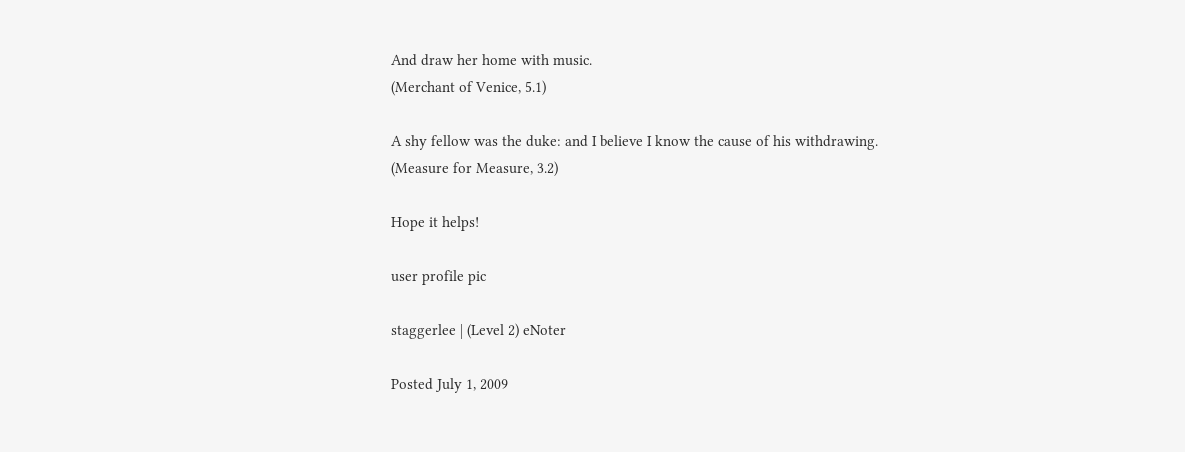And draw her home with music.
(Merchant of Venice, 5.1)

A shy fellow was the duke: and I believe I know the cause of his withdrawing.
(Measure for Measure, 3.2)

Hope it helps!

user profile pic

staggerlee | (Level 2) eNoter

Posted July 1, 2009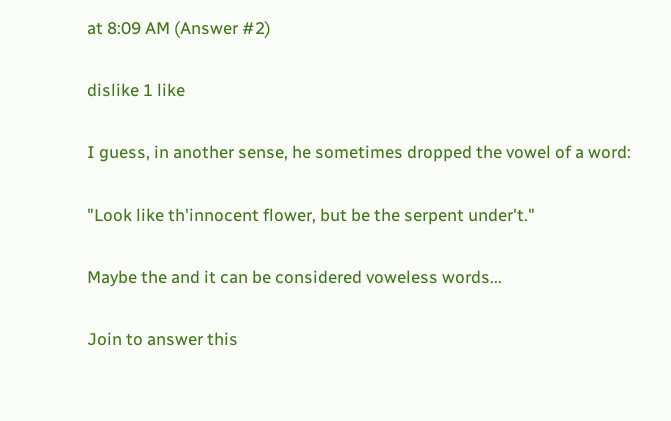at 8:09 AM (Answer #2)

dislike 1 like

I guess, in another sense, he sometimes dropped the vowel of a word:

"Look like th'innocent flower, but be the serpent under't."

Maybe the and it can be considered voweless words...

Join to answer this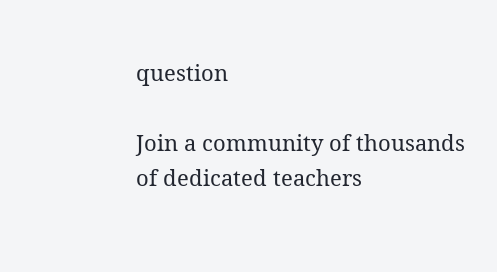question

Join a community of thousands of dedicated teachers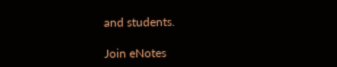and students.

Join eNotes